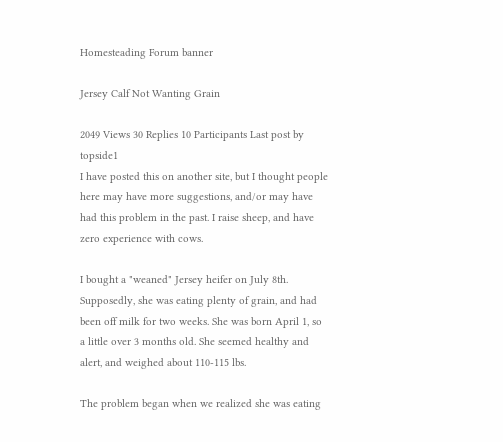Homesteading Forum banner

Jersey Calf Not Wanting Grain

2049 Views 30 Replies 10 Participants Last post by  topside1
I have posted this on another site, but I thought people here may have more suggestions, and/or may have had this problem in the past. I raise sheep, and have zero experience with cows.

I bought a "weaned" Jersey heifer on July 8th. Supposedly, she was eating plenty of grain, and had been off milk for two weeks. She was born April 1, so a little over 3 months old. She seemed healthy and alert, and weighed about 110-115 lbs.

The problem began when we realized she was eating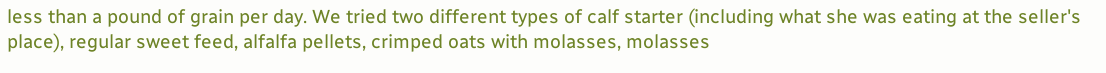less than a pound of grain per day. We tried two different types of calf starter (including what she was eating at the seller's place), regular sweet feed, alfalfa pellets, crimped oats with molasses, molasses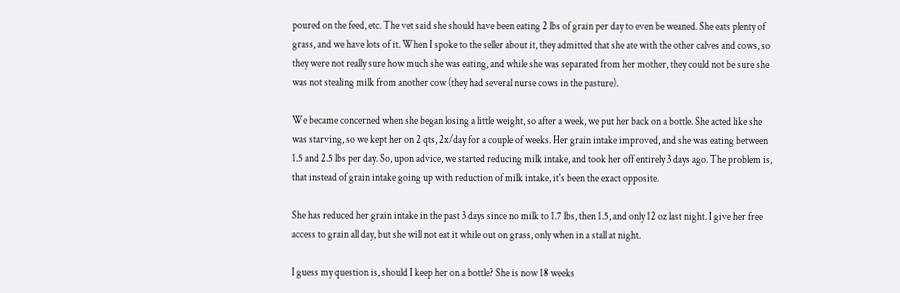poured on the feed, etc. The vet said she should have been eating 2 lbs of grain per day to even be weaned. She eats plenty of grass, and we have lots of it. When I spoke to the seller about it, they admitted that she ate with the other calves and cows, so they were not really sure how much she was eating, and while she was separated from her mother, they could not be sure she was not stealing milk from another cow (they had several nurse cows in the pasture).

We became concerned when she began losing a little weight, so after a week, we put her back on a bottle. She acted like she was starving, so we kept her on 2 qts, 2x/day for a couple of weeks. Her grain intake improved, and she was eating between 1.5 and 2.5 lbs per day. So, upon advice, we started reducing milk intake, and took her off entirely 3 days ago. The problem is, that instead of grain intake going up with reduction of milk intake, it's been the exact opposite.

She has reduced her grain intake in the past 3 days since no milk to 1.7 lbs, then 1.5, and only 12 oz last night. I give her free access to grain all day, but she will not eat it while out on grass, only when in a stall at night.

I guess my question is, should I keep her on a bottle? She is now 18 weeks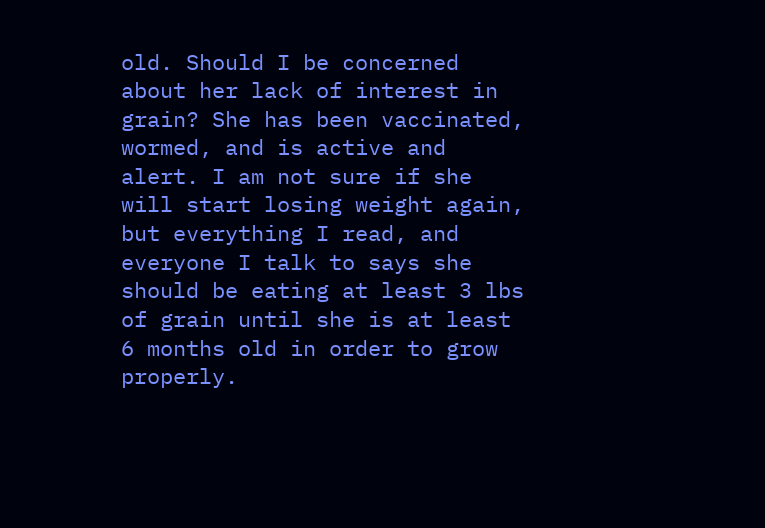old. Should I be concerned about her lack of interest in grain? She has been vaccinated, wormed, and is active and alert. I am not sure if she will start losing weight again, but everything I read, and everyone I talk to says she should be eating at least 3 lbs of grain until she is at least 6 months old in order to grow properly.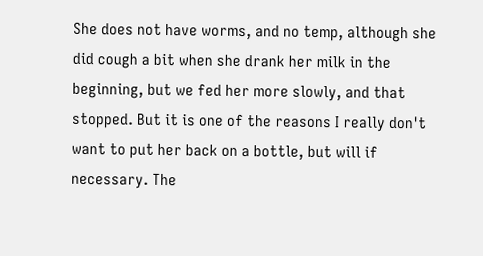She does not have worms, and no temp, although she did cough a bit when she drank her milk in the beginning, but we fed her more slowly, and that stopped. But it is one of the reasons I really don't want to put her back on a bottle, but will if necessary. The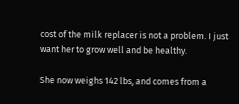cost of the milk replacer is not a problem. I just want her to grow well and be healthy.

She now weighs 142 lbs, and comes from a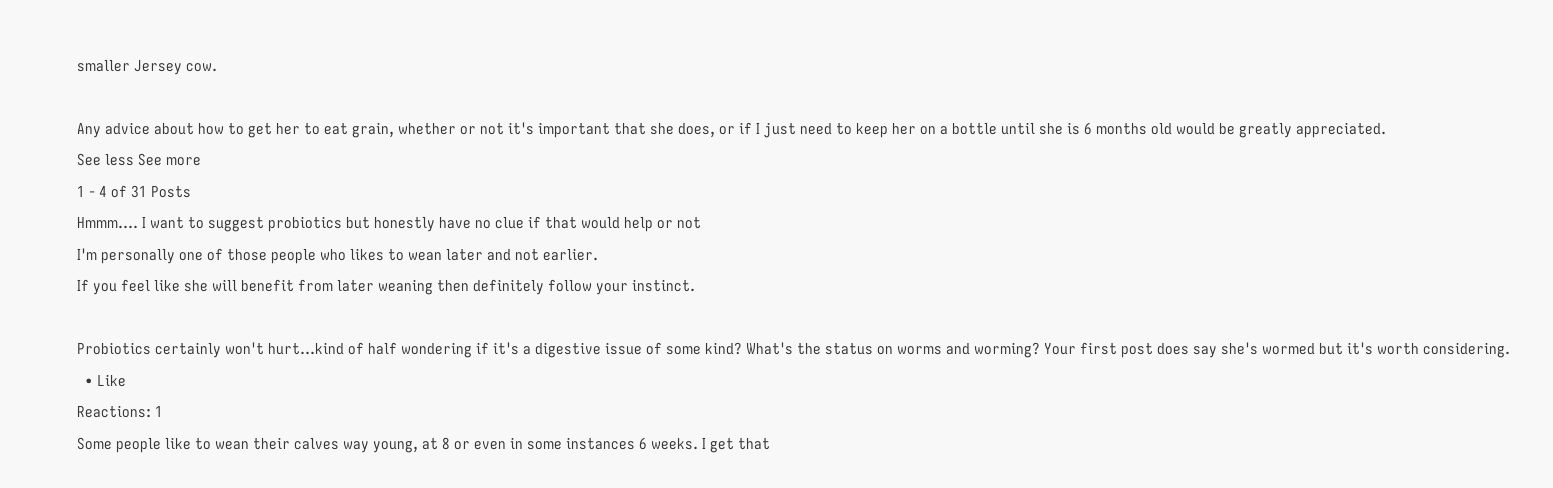smaller Jersey cow.

Any advice about how to get her to eat grain, whether or not it's important that she does, or if I just need to keep her on a bottle until she is 6 months old would be greatly appreciated.
See less See more
1 - 4 of 31 Posts
Hmmm.... I want to suggest probiotics but honestly have no clue if that would help or not
I'm personally one of those people who likes to wean later and not earlier.
If you feel like she will benefit from later weaning then definitely follow your instinct.

Probiotics certainly won't hurt...kind of half wondering if it's a digestive issue of some kind? What's the status on worms and worming? Your first post does say she's wormed but it's worth considering.
  • Like
Reactions: 1
Some people like to wean their calves way young, at 8 or even in some instances 6 weeks. I get that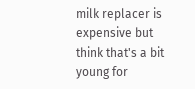milk replacer is expensive but think that's a bit young for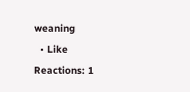weaning
  • Like
Reactions: 1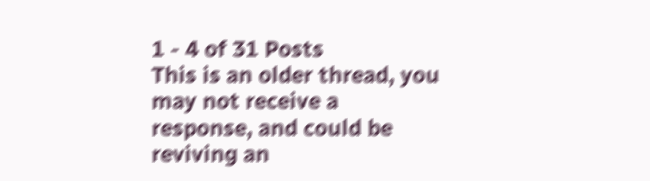1 - 4 of 31 Posts
This is an older thread, you may not receive a response, and could be reviving an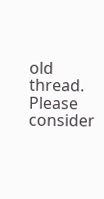old thread. Please consider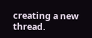creating a new thread.